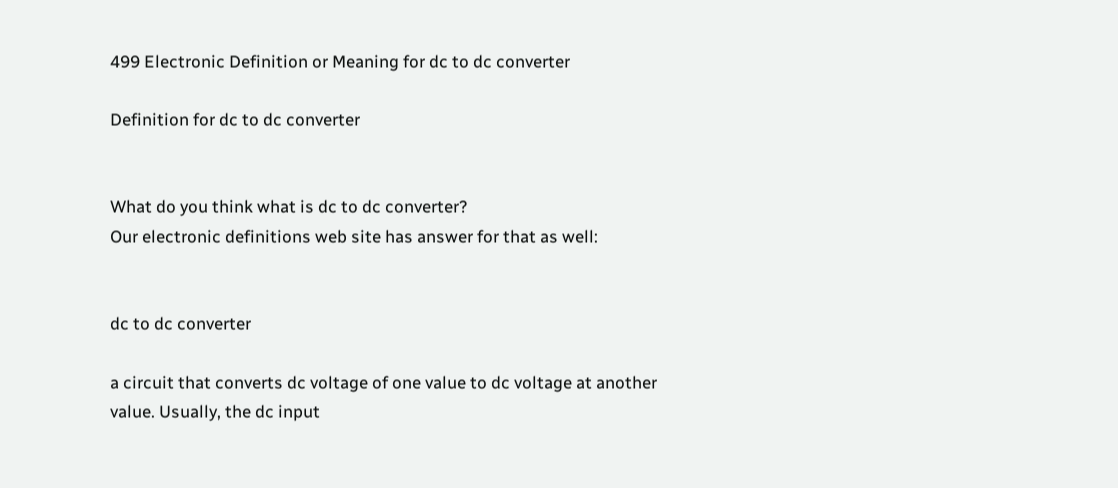499 Electronic Definition or Meaning for dc to dc converter

Definition for dc to dc converter


What do you think what is dc to dc converter?
Our electronic definitions web site has answer for that as well:


dc to dc converter

a circuit that converts dc voltage of one value to dc voltage at another value. Usually, the dc input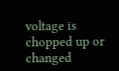voltage is chopped up or changed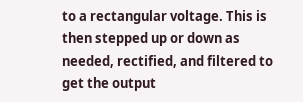to a rectangular voltage. This is then stepped up or down as needed, rectified, and filtered to get the output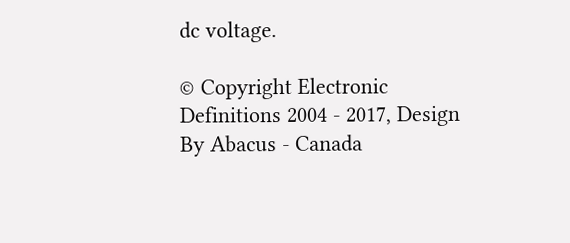dc voltage.

© Copyright Electronic Definitions 2004 - 2017, Design By Abacus - Canada